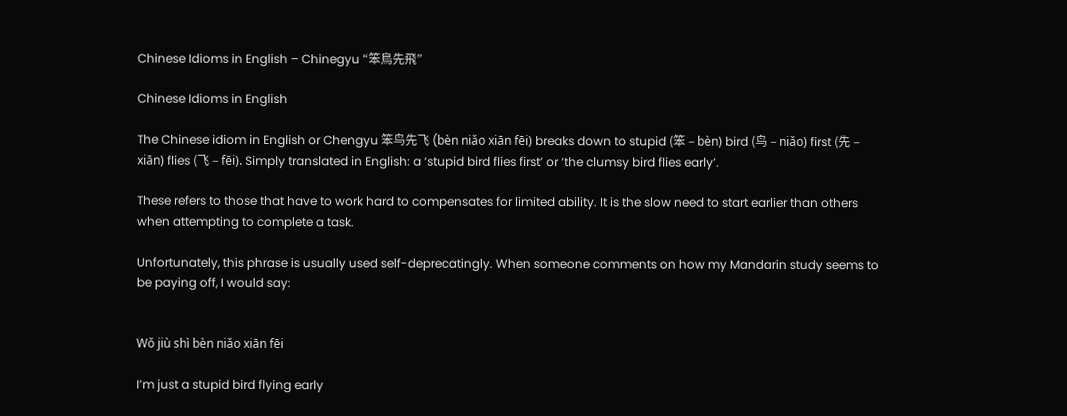Chinese Idioms in English – Chinegyu “笨鳥先飛”

Chinese Idioms in English

The Chinese idiom in English or Chengyu 笨鸟先飞 (bèn niǎo xiān fēi) breaks down to stupid (笨 – bèn) bird (鸟 – niǎo) first (先 – xiān) flies (飞 – fēi). Simply translated in English: a ‘stupid bird flies first’ or ‘the clumsy bird flies early’.

These refers to those that have to work hard to compensates for limited ability. It is the slow need to start earlier than others when attempting to complete a task.

Unfortunately, this phrase is usually used self-deprecatingly. When someone comments on how my Mandarin study seems to be paying off, I would say:


Wǒ jiù shì bèn niǎo xiān fēi

I’m just a stupid bird flying early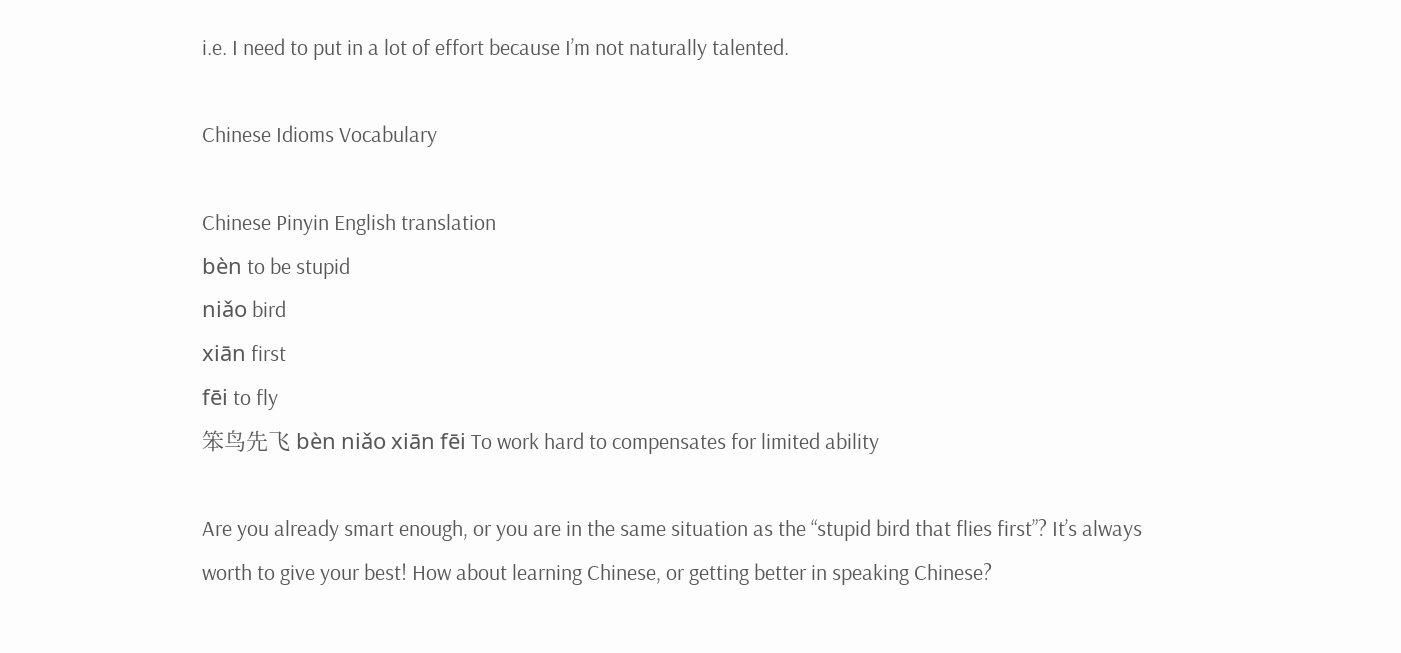i.e. I need to put in a lot of effort because I’m not naturally talented.

Chinese Idioms Vocabulary

Chinese Pinyin English translation
bèn to be stupid
niǎo bird
xiān first
fēi to fly
笨鸟先飞 bèn niǎo xiān fēi To work hard to compensates for limited ability

Are you already smart enough, or you are in the same situation as the “stupid bird that flies first”? It’s always worth to give your best! How about learning Chinese, or getting better in speaking Chinese?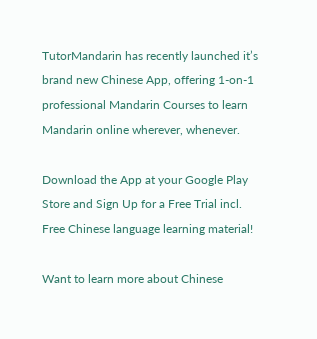TutorMandarin has recently launched it’s brand new Chinese App, offering 1-on-1 professional Mandarin Courses to learn Mandarin online wherever, whenever.

Download the App at your Google Play Store and Sign Up for a Free Trial incl. Free Chinese language learning material!

Want to learn more about Chinese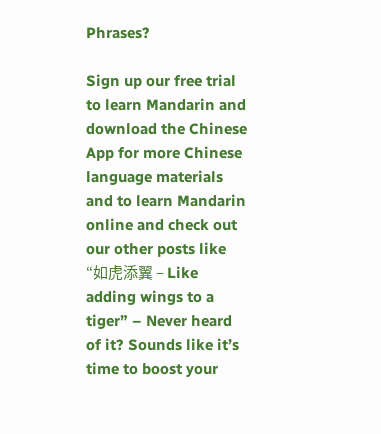Phrases?

Sign up our free trial to learn Mandarin and download the Chinese App for more Chinese language materials and to learn Mandarin online and check out our other posts like “如虎添翼 – Like adding wings to a tiger” – Never heard of it? Sounds like it’s time to boost your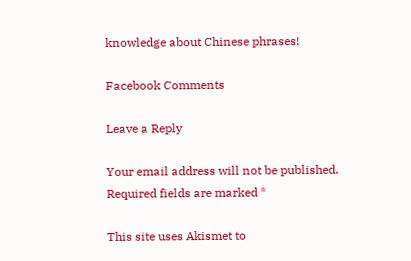knowledge about Chinese phrases!

Facebook Comments

Leave a Reply

Your email address will not be published. Required fields are marked *

This site uses Akismet to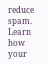reduce spam. Learn how your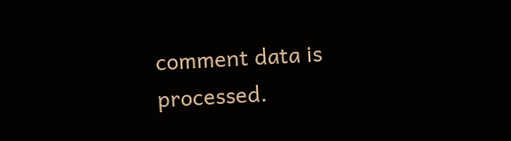comment data is processed.